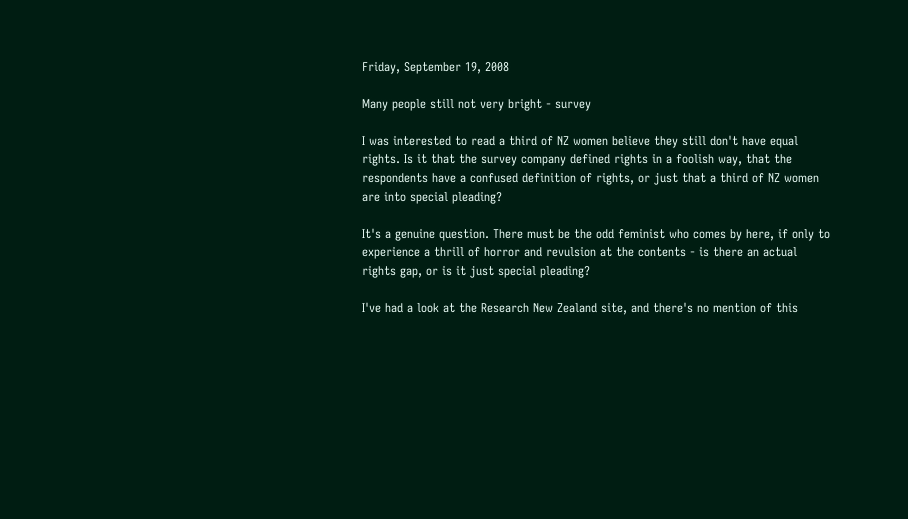Friday, September 19, 2008

Many people still not very bright - survey

I was interested to read a third of NZ women believe they still don't have equal rights. Is it that the survey company defined rights in a foolish way, that the respondents have a confused definition of rights, or just that a third of NZ women are into special pleading?

It's a genuine question. There must be the odd feminist who comes by here, if only to experience a thrill of horror and revulsion at the contents - is there an actual rights gap, or is it just special pleading?

I've had a look at the Research New Zealand site, and there's no mention of this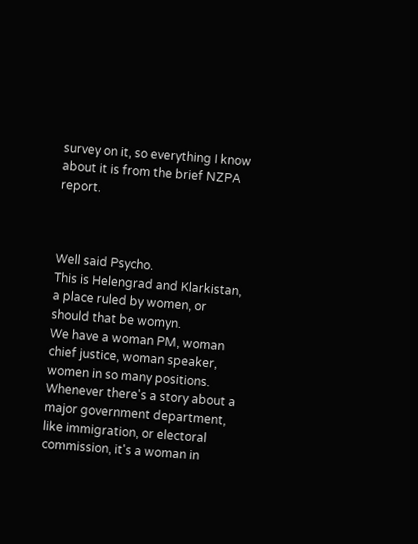survey on it, so everything I know about it is from the brief NZPA report.



Well said Psycho.
This is Helengrad and Klarkistan, a place ruled by women, or should that be womyn.
We have a woman PM, woman chief justice, woman speaker, women in so many positions.
Whenever there's a story about a major government department, like immigration, or electoral commission, it's a woman in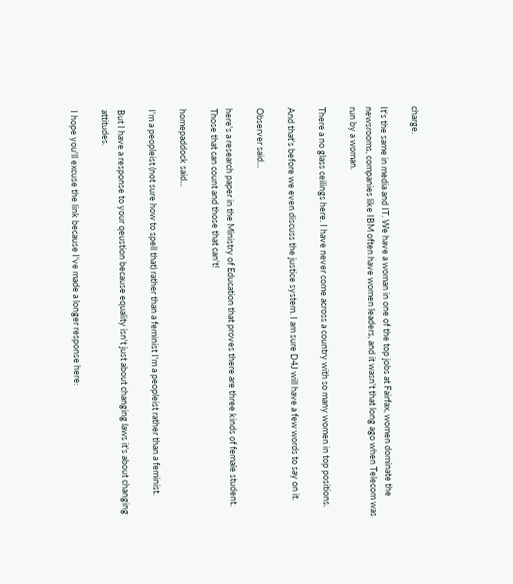charge.

It's the same in media and IT. We have a woman in one of the top jobs at Fairfax, women dominate the newsrooms, companies like IBM often have women leaders, and it wasn't that long ago when Telecom was run by a woman.

There a no glass ceilings here. I have never come across a country with so many women in top positions.

And that's before we even discuss the justice system. I am sure D4J will have a few words to say on it.

Observer said...

here's a research paper in the Ministry of Education that proves there are three kinds of female student. Those that can count and those that can't!

homepaddock said...

I'm a peopleist (not sure how to spell that) rather than a feminist I'm a peopleist rather than a feminist.

But I have a response to your qeustion because equality isn't just about changing laws it's about changing attitudes.

I hope you'll excuse the link because I've made a longer response here: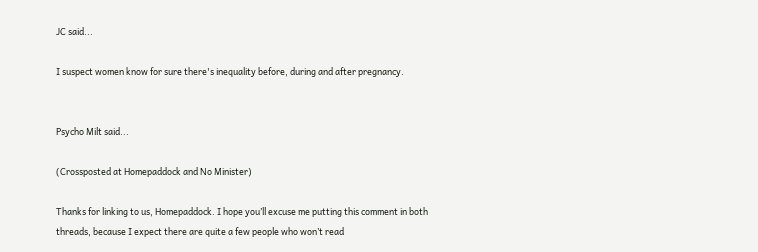JC said...

I suspect women know for sure there's inequality before, during and after pregnancy.


Psycho Milt said...

(Crossposted at Homepaddock and No Minister)

Thanks for linking to us, Homepaddock. I hope you’ll excuse me putting this comment in both threads, because I expect there are quite a few people who won’t read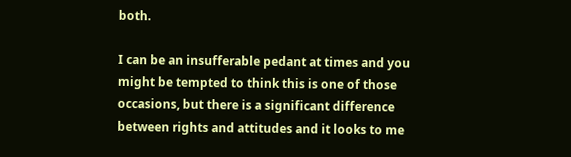both.

I can be an insufferable pedant at times and you might be tempted to think this is one of those occasions, but there is a significant difference between rights and attitudes and it looks to me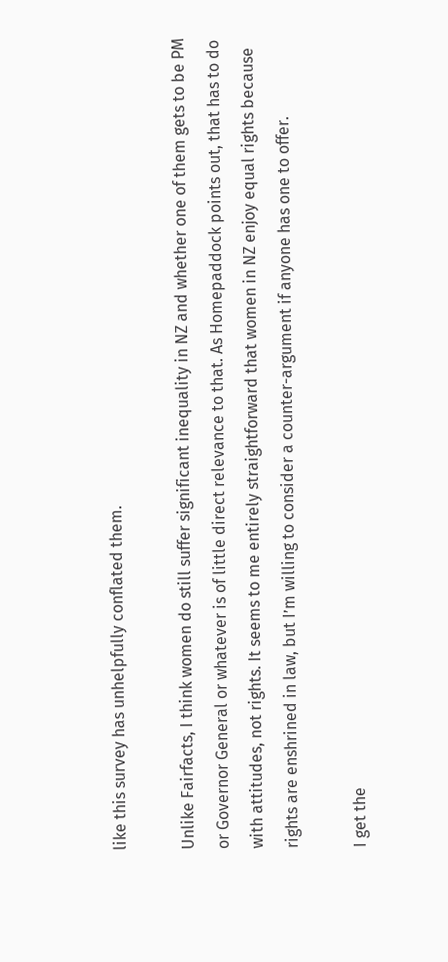like this survey has unhelpfully conflated them.

Unlike Fairfacts, I think women do still suffer significant inequality in NZ and whether one of them gets to be PM or Governor General or whatever is of little direct relevance to that. As Homepaddock points out, that has to do with attitudes, not rights. It seems to me entirely straightforward that women in NZ enjoy equal rights because rights are enshrined in law, but I’m willing to consider a counter-argument if anyone has one to offer.

I get the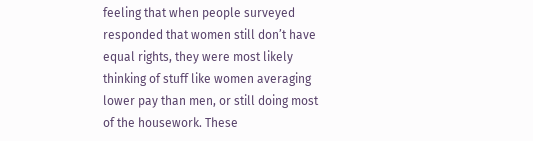feeling that when people surveyed responded that women still don’t have equal rights, they were most likely thinking of stuff like women averaging lower pay than men, or still doing most of the housework. These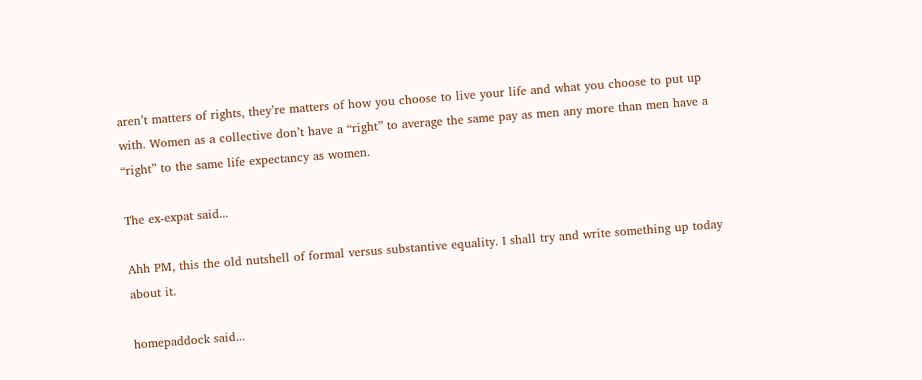aren’t matters of rights, they’re matters of how you choose to live your life and what you choose to put up with. Women as a collective don’t have a “right” to average the same pay as men any more than men have a “right” to the same life expectancy as women.

The ex-expat said...

Ahh PM, this the old nutshell of formal versus substantive equality. I shall try and write something up today about it.

homepaddock said...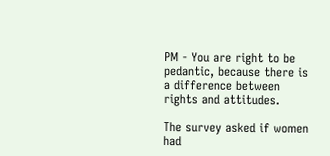PM - You are right to be pedantic, because there is a difference between rights and attitudes.

The survey asked if women had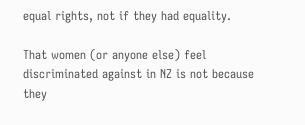equal rights, not if they had equality.

That women (or anyone else) feel discriminated against in NZ is not because they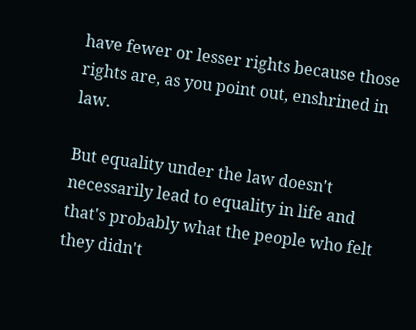have fewer or lesser rights because those rights are, as you point out, enshrined in law.

But equality under the law doesn't necessarily lead to equality in life and that's probably what the people who felt they didn't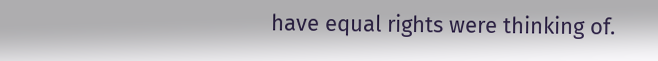have equal rights were thinking of.